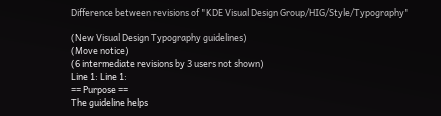Difference between revisions of "KDE Visual Design Group/HIG/Style/Typography"

(New Visual Design Typography guidelines)
(Move notice)
(6 intermediate revisions by 3 users not shown)
Line 1: Line 1:
== Purpose ==
The guideline helps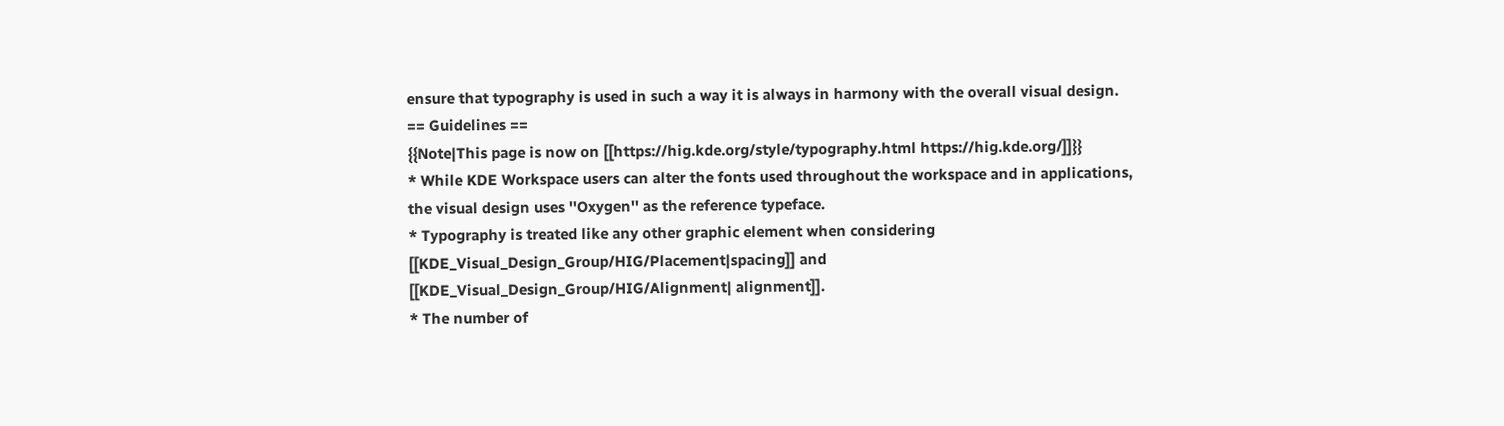ensure that typography is used in such a way it is always in harmony with the overall visual design.
== Guidelines ==
{{Note|This page is now on [[https://hig.kde.org/style/typography.html https://hig.kde.org/]]}}
* While KDE Workspace users can alter the fonts used throughout the workspace and in applications, the visual design uses ''Oxygen'' as the reference typeface.
* Typography is treated like any other graphic element when considering [[KDE_Visual_Design_Group/HIG/Placement|spacing]] and [[KDE_Visual_Design_Group/HIG/Alignment| alignment]].
* The number of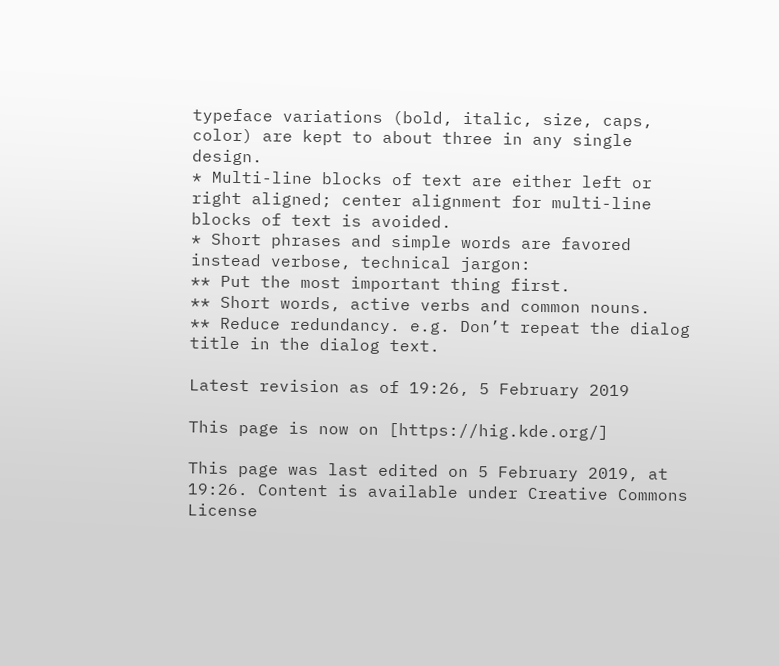typeface variations (bold, italic, size, caps, color) are kept to about three in any single design.
* Multi-line blocks of text are either left or right aligned; center alignment for multi-line blocks of text is avoided.
* Short phrases and simple words are favored instead verbose, technical jargon:
** Put the most important thing first.
** Short words, active verbs and common nouns.
** Reduce redundancy. e.g. Don’t repeat the dialog title in the dialog text.

Latest revision as of 19:26, 5 February 2019

This page is now on [https://hig.kde.org/]

This page was last edited on 5 February 2019, at 19:26. Content is available under Creative Commons License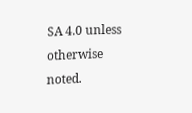SA 4.0 unless otherwise noted.